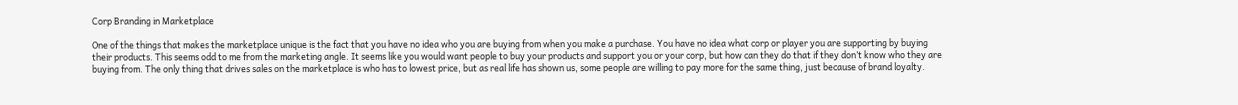Corp Branding in Marketplace

One of the things that makes the marketplace unique is the fact that you have no idea who you are buying from when you make a purchase. You have no idea what corp or player you are supporting by buying their products. This seems odd to me from the marketing angle. It seems like you would want people to buy your products and support you or your corp, but how can they do that if they don’t know who they are buying from. The only thing that drives sales on the marketplace is who has to lowest price, but as real life has shown us, some people are willing to pay more for the same thing, just because of brand loyalty.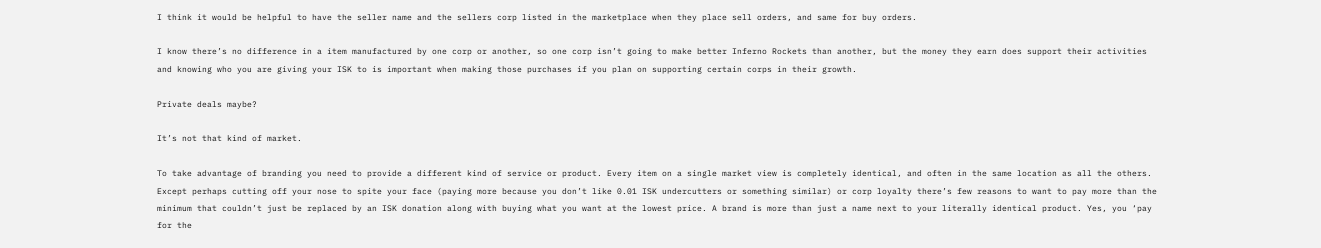I think it would be helpful to have the seller name and the sellers corp listed in the marketplace when they place sell orders, and same for buy orders.

I know there’s no difference in a item manufactured by one corp or another, so one corp isn’t going to make better Inferno Rockets than another, but the money they earn does support their activities and knowing who you are giving your ISK to is important when making those purchases if you plan on supporting certain corps in their growth.

Private deals maybe?

It’s not that kind of market.

To take advantage of branding you need to provide a different kind of service or product. Every item on a single market view is completely identical, and often in the same location as all the others. Except perhaps cutting off your nose to spite your face (paying more because you don’t like 0.01 ISK undercutters or something similar) or corp loyalty there’s few reasons to want to pay more than the minimum that couldn’t just be replaced by an ISK donation along with buying what you want at the lowest price. A brand is more than just a name next to your literally identical product. Yes, you ‘pay for the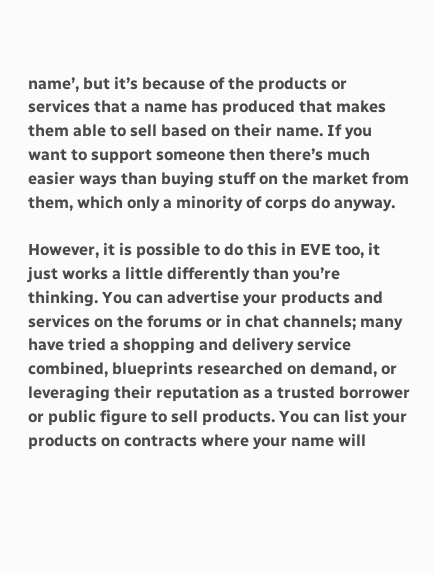name’, but it’s because of the products or services that a name has produced that makes them able to sell based on their name. If you want to support someone then there’s much easier ways than buying stuff on the market from them, which only a minority of corps do anyway.

However, it is possible to do this in EVE too, it just works a little differently than you’re thinking. You can advertise your products and services on the forums or in chat channels; many have tried a shopping and delivery service combined, blueprints researched on demand, or leveraging their reputation as a trusted borrower or public figure to sell products. You can list your products on contracts where your name will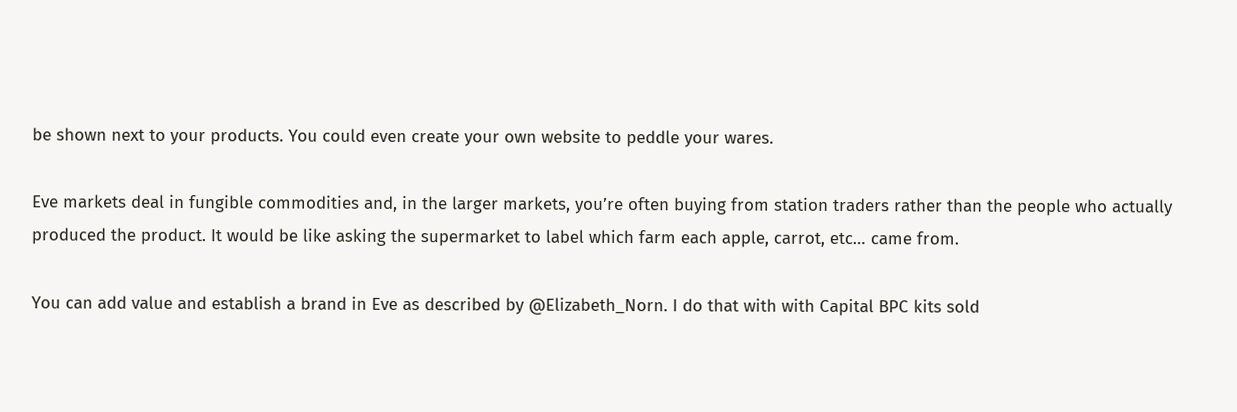be shown next to your products. You could even create your own website to peddle your wares.

Eve markets deal in fungible commodities and, in the larger markets, you’re often buying from station traders rather than the people who actually produced the product. It would be like asking the supermarket to label which farm each apple, carrot, etc… came from.

You can add value and establish a brand in Eve as described by @Elizabeth_Norn. I do that with with Capital BPC kits sold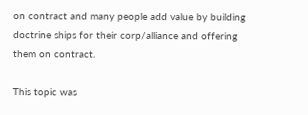on contract and many people add value by building doctrine ships for their corp/alliance and offering them on contract.

This topic was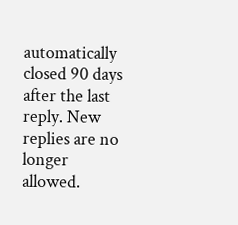automatically closed 90 days after the last reply. New replies are no longer allowed.